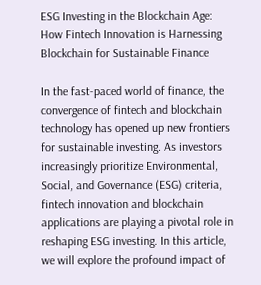ESG Investing in the Blockchain Age: How Fintech Innovation is Harnessing Blockchain for Sustainable Finance

In the fast-paced world of finance, the convergence of fintech and blockchain technology has opened up new frontiers for sustainable investing. As investors increasingly prioritize Environmental, Social, and Governance (ESG) criteria, fintech innovation and blockchain applications are playing a pivotal role in reshaping ESG investing. In this article, we will explore the profound impact of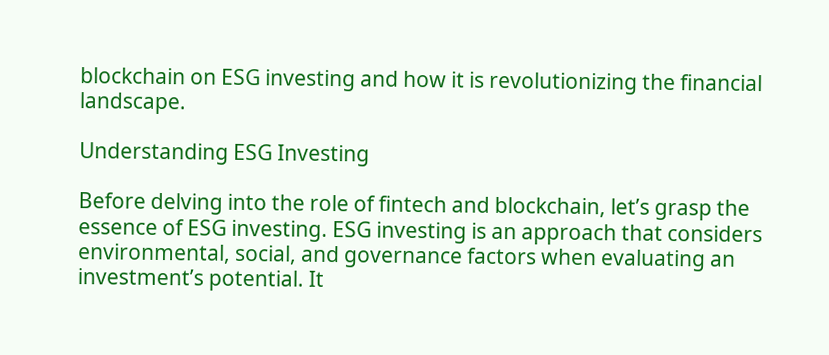blockchain on ESG investing and how it is revolutionizing the financial landscape.

Understanding ESG Investing

Before delving into the role of fintech and blockchain, let’s grasp the essence of ESG investing. ESG investing is an approach that considers environmental, social, and governance factors when evaluating an investment’s potential. It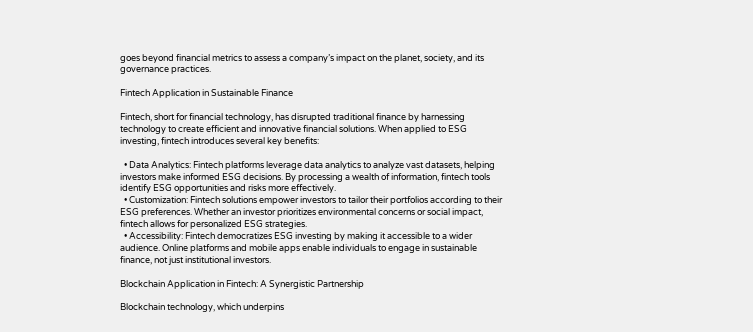goes beyond financial metrics to assess a company’s impact on the planet, society, and its governance practices.

Fintech Application in Sustainable Finance

Fintech, short for financial technology, has disrupted traditional finance by harnessing technology to create efficient and innovative financial solutions. When applied to ESG investing, fintech introduces several key benefits:

  • Data Analytics: Fintech platforms leverage data analytics to analyze vast datasets, helping investors make informed ESG decisions. By processing a wealth of information, fintech tools identify ESG opportunities and risks more effectively.
  • Customization: Fintech solutions empower investors to tailor their portfolios according to their ESG preferences. Whether an investor prioritizes environmental concerns or social impact, fintech allows for personalized ESG strategies.
  • Accessibility: Fintech democratizes ESG investing by making it accessible to a wider audience. Online platforms and mobile apps enable individuals to engage in sustainable finance, not just institutional investors.

Blockchain Application in Fintech: A Synergistic Partnership

Blockchain technology, which underpins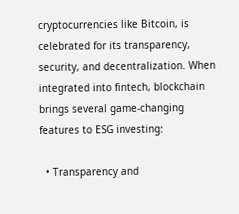cryptocurrencies like Bitcoin, is celebrated for its transparency, security, and decentralization. When integrated into fintech, blockchain brings several game-changing features to ESG investing:

  • Transparency and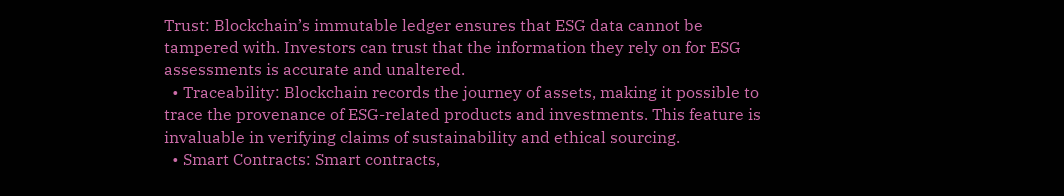Trust: Blockchain’s immutable ledger ensures that ESG data cannot be tampered with. Investors can trust that the information they rely on for ESG assessments is accurate and unaltered.
  • Traceability: Blockchain records the journey of assets, making it possible to trace the provenance of ESG-related products and investments. This feature is invaluable in verifying claims of sustainability and ethical sourcing.
  • Smart Contracts: Smart contracts,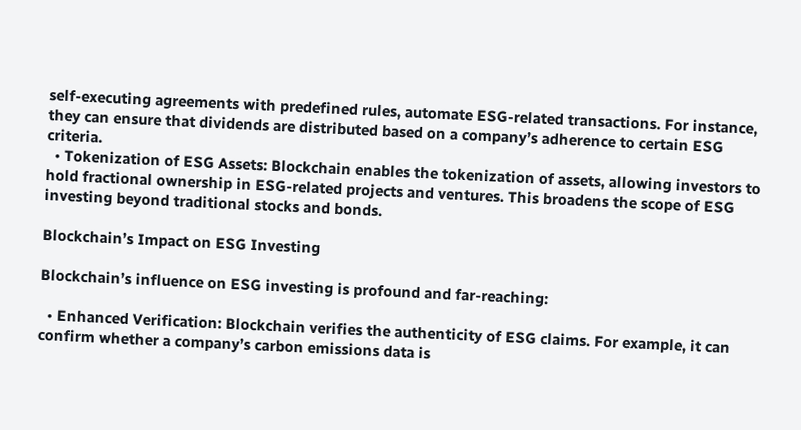self-executing agreements with predefined rules, automate ESG-related transactions. For instance, they can ensure that dividends are distributed based on a company’s adherence to certain ESG criteria.
  • Tokenization of ESG Assets: Blockchain enables the tokenization of assets, allowing investors to hold fractional ownership in ESG-related projects and ventures. This broadens the scope of ESG investing beyond traditional stocks and bonds.

Blockchain’s Impact on ESG Investing

Blockchain’s influence on ESG investing is profound and far-reaching:

  • Enhanced Verification: Blockchain verifies the authenticity of ESG claims. For example, it can confirm whether a company’s carbon emissions data is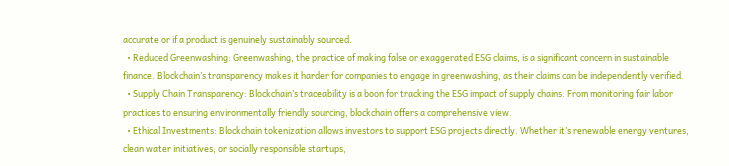accurate or if a product is genuinely sustainably sourced.
  • Reduced Greenwashing: Greenwashing, the practice of making false or exaggerated ESG claims, is a significant concern in sustainable finance. Blockchain’s transparency makes it harder for companies to engage in greenwashing, as their claims can be independently verified.
  • Supply Chain Transparency: Blockchain’s traceability is a boon for tracking the ESG impact of supply chains. From monitoring fair labor practices to ensuring environmentally friendly sourcing, blockchain offers a comprehensive view.
  • Ethical Investments: Blockchain tokenization allows investors to support ESG projects directly. Whether it’s renewable energy ventures, clean water initiatives, or socially responsible startups,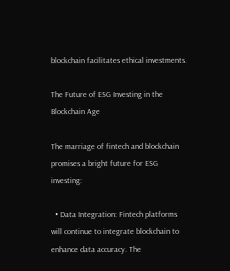blockchain facilitates ethical investments.

The Future of ESG Investing in the Blockchain Age

The marriage of fintech and blockchain promises a bright future for ESG investing:

  • Data Integration: Fintech platforms will continue to integrate blockchain to enhance data accuracy. The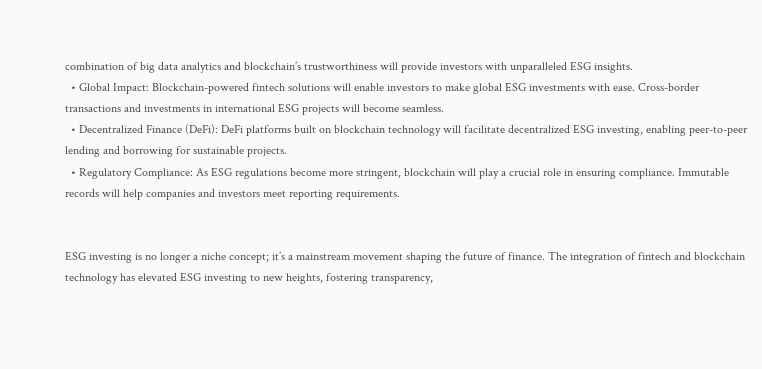combination of big data analytics and blockchain’s trustworthiness will provide investors with unparalleled ESG insights.
  • Global Impact: Blockchain-powered fintech solutions will enable investors to make global ESG investments with ease. Cross-border transactions and investments in international ESG projects will become seamless.
  • Decentralized Finance (DeFi): DeFi platforms built on blockchain technology will facilitate decentralized ESG investing, enabling peer-to-peer lending and borrowing for sustainable projects.
  • Regulatory Compliance: As ESG regulations become more stringent, blockchain will play a crucial role in ensuring compliance. Immutable records will help companies and investors meet reporting requirements.


ESG investing is no longer a niche concept; it’s a mainstream movement shaping the future of finance. The integration of fintech and blockchain technology has elevated ESG investing to new heights, fostering transparency,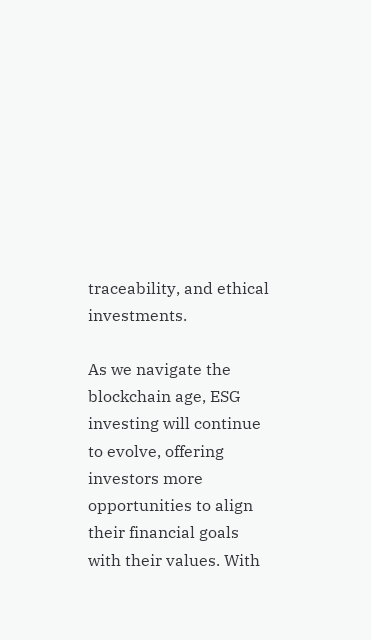traceability, and ethical investments.

As we navigate the blockchain age, ESG investing will continue to evolve, offering investors more opportunities to align their financial goals with their values. With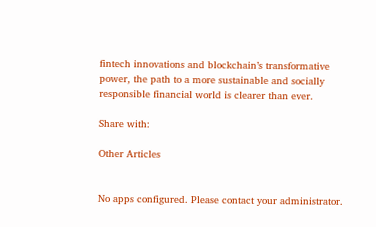fintech innovations and blockchain’s transformative power, the path to a more sustainable and socially responsible financial world is clearer than ever.

Share with:

Other Articles


No apps configured. Please contact your administrator.